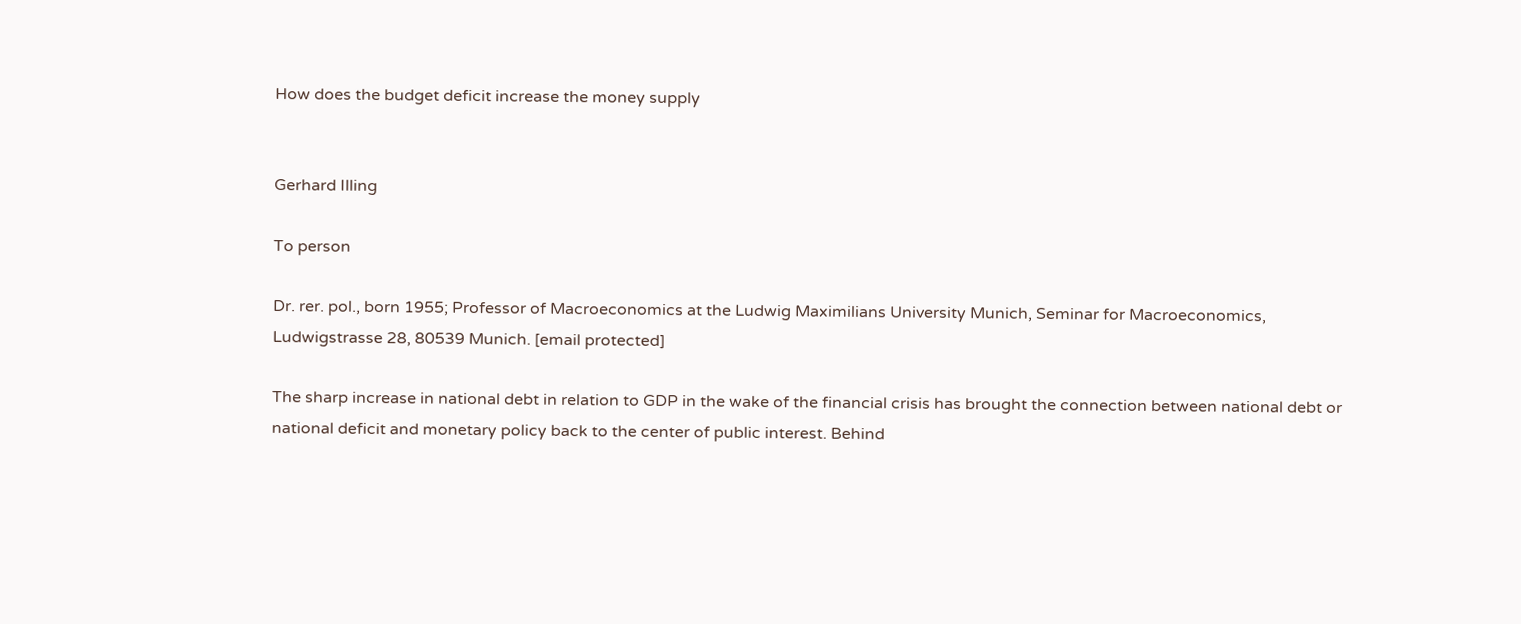How does the budget deficit increase the money supply


Gerhard Illing

To person

Dr. rer. pol., born 1955; Professor of Macroeconomics at the Ludwig Maximilians University Munich, Seminar for Macroeconomics, Ludwigstrasse 28, 80539 Munich. [email protected]

The sharp increase in national debt in relation to GDP in the wake of the financial crisis has brought the connection between national debt or national deficit and monetary policy back to the center of public interest. Behind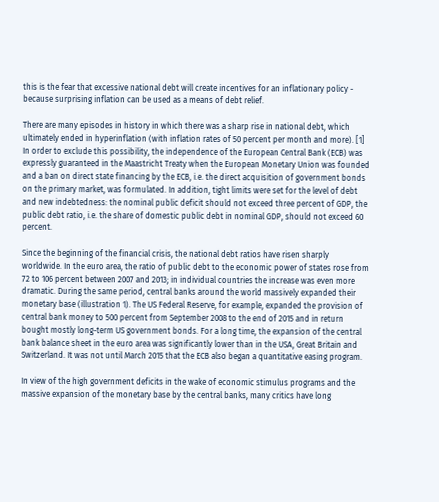this is the fear that excessive national debt will create incentives for an inflationary policy - because surprising inflation can be used as a means of debt relief.

There are many episodes in history in which there was a sharp rise in national debt, which ultimately ended in hyperinflation (with inflation rates of 50 percent per month and more). [1] In order to exclude this possibility, the independence of the European Central Bank (ECB) was expressly guaranteed in the Maastricht Treaty when the European Monetary Union was founded and a ban on direct state financing by the ECB, i.e. the direct acquisition of government bonds on the primary market, was formulated. In addition, tight limits were set for the level of debt and new indebtedness: the nominal public deficit should not exceed three percent of GDP, the public debt ratio, i.e. the share of domestic public debt in nominal GDP, should not exceed 60 percent.

Since the beginning of the financial crisis, the national debt ratios have risen sharply worldwide. In the euro area, the ratio of public debt to the economic power of states rose from 72 to 106 percent between 2007 and 2013; in individual countries the increase was even more dramatic. During the same period, central banks around the world massively expanded their monetary base (illustration 1). The US Federal Reserve, for example, expanded the provision of central bank money to 500 percent from September 2008 to the end of 2015 and in return bought mostly long-term US government bonds. For a long time, the expansion of the central bank balance sheet in the euro area was significantly lower than in the USA, Great Britain and Switzerland. It was not until March 2015 that the ECB also began a quantitative easing program.

In view of the high government deficits in the wake of economic stimulus programs and the massive expansion of the monetary base by the central banks, many critics have long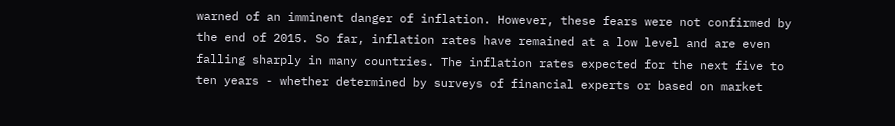warned of an imminent danger of inflation. However, these fears were not confirmed by the end of 2015. So far, inflation rates have remained at a low level and are even falling sharply in many countries. The inflation rates expected for the next five to ten years - whether determined by surveys of financial experts or based on market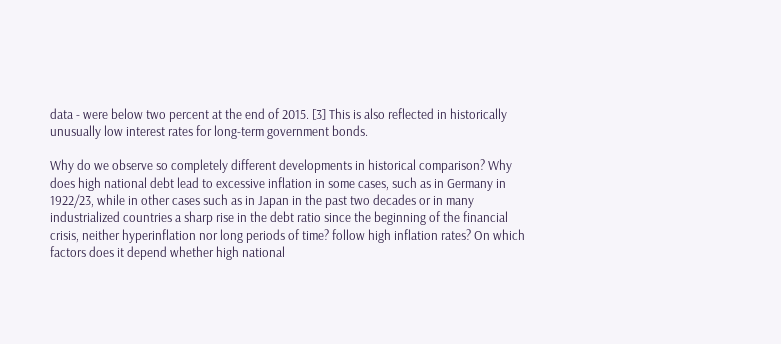data - were below two percent at the end of 2015. [3] This is also reflected in historically unusually low interest rates for long-term government bonds.

Why do we observe so completely different developments in historical comparison? Why does high national debt lead to excessive inflation in some cases, such as in Germany in 1922/23, while in other cases such as in Japan in the past two decades or in many industrialized countries a sharp rise in the debt ratio since the beginning of the financial crisis, neither hyperinflation nor long periods of time? follow high inflation rates? On which factors does it depend whether high national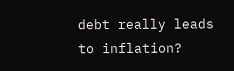debt really leads to inflation?